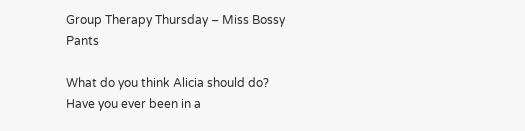Group Therapy Thursday – Miss Bossy Pants

What do you think Alicia should do?  Have you ever been in a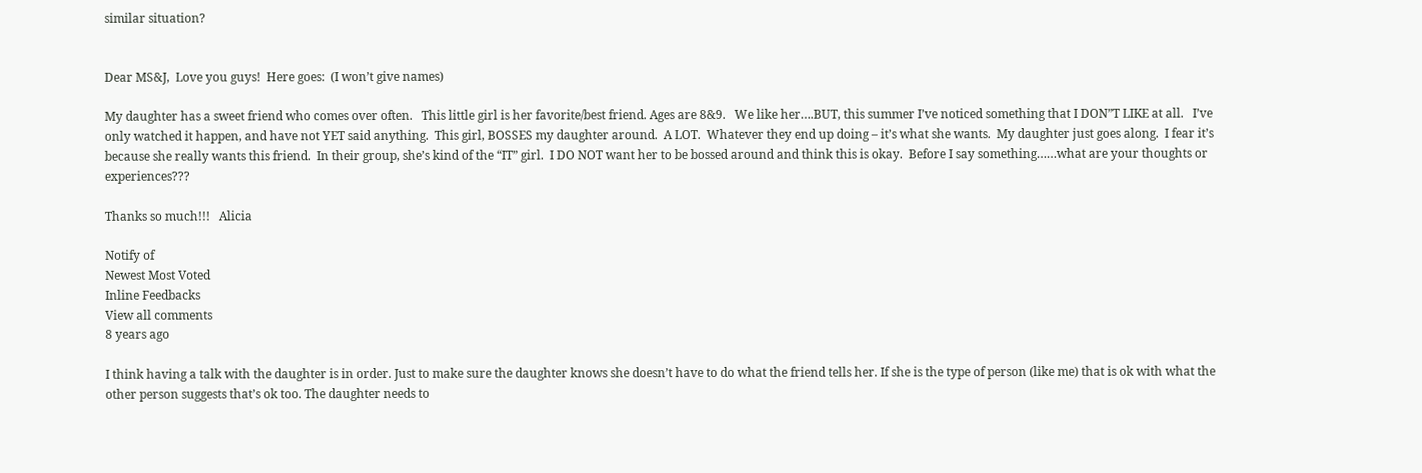similar situation?


Dear MS&J,  Love you guys!  Here goes:  (I won’t give names)

My daughter has a sweet friend who comes over often.   This little girl is her favorite/best friend. Ages are 8&9.   We like her….BUT, this summer I’ve noticed something that I DON”T LIKE at all.   I’ve only watched it happen, and have not YET said anything.  This girl, BOSSES my daughter around.  A LOT.  Whatever they end up doing – it’s what she wants.  My daughter just goes along.  I fear it’s because she really wants this friend.  In their group, she’s kind of the “IT” girl.  I DO NOT want her to be bossed around and think this is okay.  Before I say something……what are your thoughts or experiences???

Thanks so much!!!   Alicia

Notify of
Newest Most Voted
Inline Feedbacks
View all comments
8 years ago

I think having a talk with the daughter is in order. Just to make sure the daughter knows she doesn’t have to do what the friend tells her. If she is the type of person (like me) that is ok with what the other person suggests that’s ok too. The daughter needs to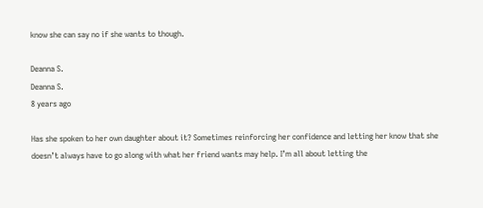know she can say no if she wants to though.

Deanna S.
Deanna S.
8 years ago

Has she spoken to her own daughter about it? Sometimes reinforcing her confidence and letting her know that she doesn’t always have to go along with what her friend wants may help. I’m all about letting the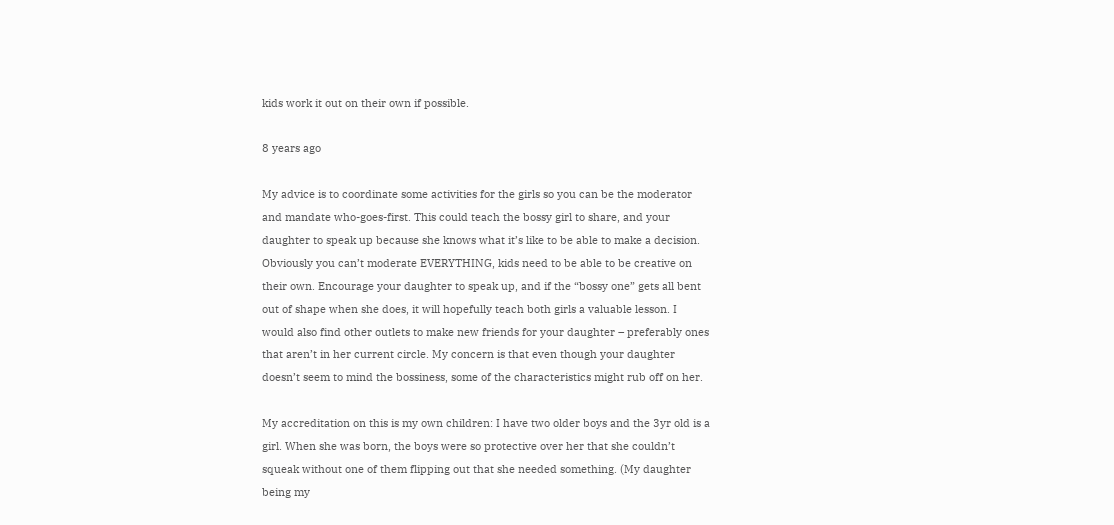kids work it out on their own if possible.

8 years ago

My advice is to coordinate some activities for the girls so you can be the moderator and mandate who-goes-first. This could teach the bossy girl to share, and your daughter to speak up because she knows what it’s like to be able to make a decision. Obviously you can’t moderate EVERYTHING, kids need to be able to be creative on their own. Encourage your daughter to speak up, and if the “bossy one” gets all bent out of shape when she does, it will hopefully teach both girls a valuable lesson. I would also find other outlets to make new friends for your daughter – preferably ones that aren’t in her current circle. My concern is that even though your daughter doesn’t seem to mind the bossiness, some of the characteristics might rub off on her.

My accreditation on this is my own children: I have two older boys and the 3yr old is a girl. When she was born, the boys were so protective over her that she couldn’t squeak without one of them flipping out that she needed something. (My daughter being my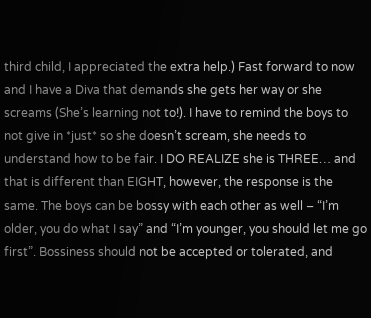third child, I appreciated the extra help.) Fast forward to now and I have a Diva that demands she gets her way or she screams (She’s learning not to!). I have to remind the boys to not give in *just* so she doesn’t scream, she needs to understand how to be fair. I DO REALIZE she is THREE… and that is different than EIGHT, however, the response is the same. The boys can be bossy with each other as well – “I’m older, you do what I say” and “I’m younger, you should let me go first”. Bossiness should not be accepted or tolerated, and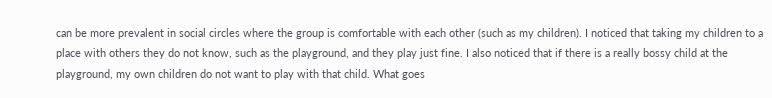can be more prevalent in social circles where the group is comfortable with each other (such as my children). I noticed that taking my children to a place with others they do not know, such as the playground, and they play just fine. I also noticed that if there is a really bossy child at the playground, my own children do not want to play with that child. What goes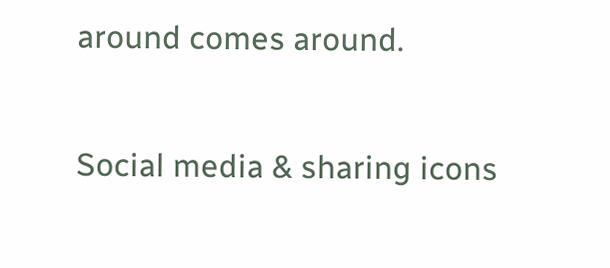around comes around.

Social media & sharing icons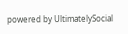powered by UltimatelySocial